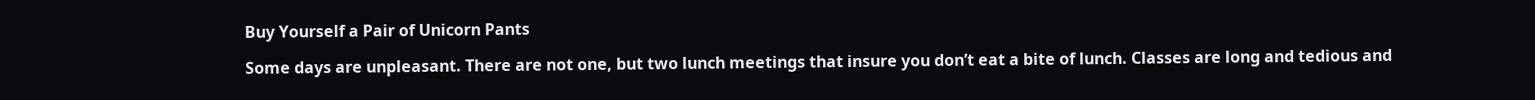Buy Yourself a Pair of Unicorn Pants

Some days are unpleasant. There are not one, but two lunch meetings that insure you don’t eat a bite of lunch. Classes are long and tedious and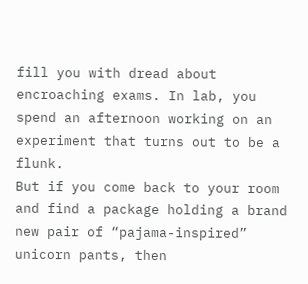fill you with dread about encroaching exams. In lab, you spend an afternoon working on an experiment that turns out to be a flunk.
But if you come back to your room and find a package holding a brand new pair of “pajama-inspired” unicorn pants, then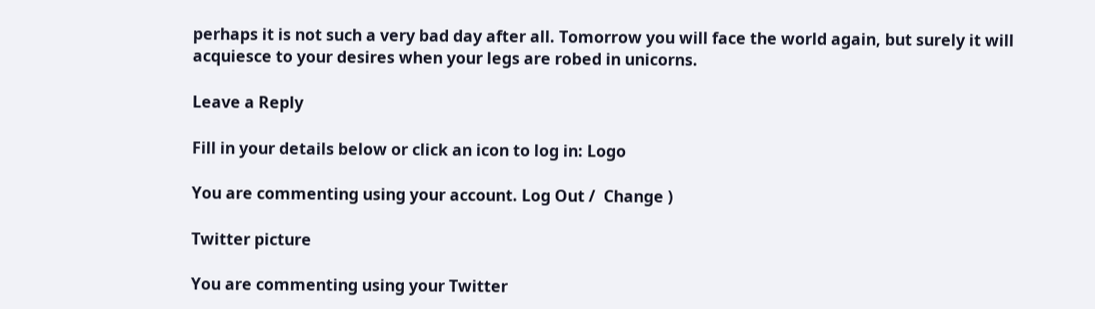perhaps it is not such a very bad day after all. Tomorrow you will face the world again, but surely it will acquiesce to your desires when your legs are robed in unicorns.

Leave a Reply

Fill in your details below or click an icon to log in: Logo

You are commenting using your account. Log Out /  Change )

Twitter picture

You are commenting using your Twitter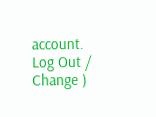account. Log Out /  Change )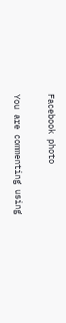Facebook photo

You are commenting using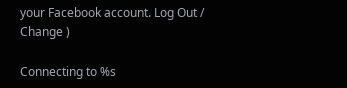your Facebook account. Log Out /  Change )

Connecting to %s